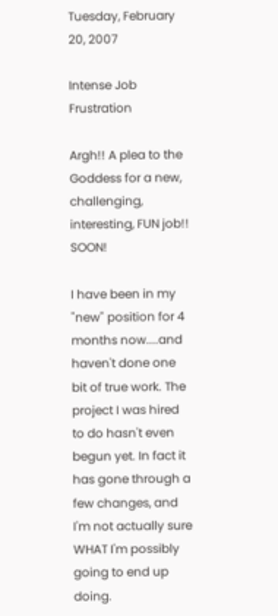Tuesday, February 20, 2007

Intense Job Frustration

Argh!! A plea to the Goddess for a new, challenging, interesting, FUN job!! SOON!

I have been in my "new" position for 4 months now....and haven't done one bit of true work. The project I was hired to do hasn't even begun yet. In fact it has gone through a few changes, and I'm not actually sure WHAT I'm possibly going to end up doing.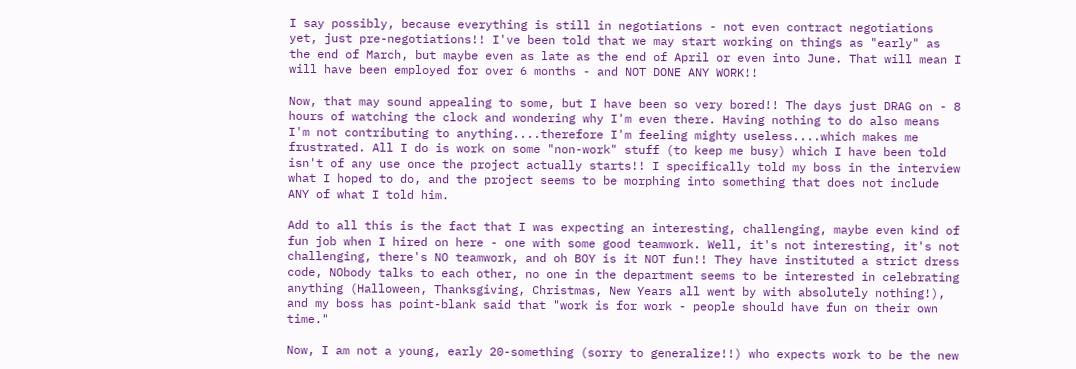I say possibly, because everything is still in negotiations - not even contract negotiations yet, just pre-negotiations!! I've been told that we may start working on things as "early" as the end of March, but maybe even as late as the end of April or even into June. That will mean I will have been employed for over 6 months - and NOT DONE ANY WORK!!

Now, that may sound appealing to some, but I have been so very bored!! The days just DRAG on - 8 hours of watching the clock and wondering why I'm even there. Having nothing to do also means I'm not contributing to anything....therefore I'm feeling mighty useless....which makes me frustrated. All I do is work on some "non-work" stuff (to keep me busy) which I have been told isn't of any use once the project actually starts!! I specifically told my boss in the interview what I hoped to do, and the project seems to be morphing into something that does not include ANY of what I told him.

Add to all this is the fact that I was expecting an interesting, challenging, maybe even kind of fun job when I hired on here - one with some good teamwork. Well, it's not interesting, it's not challenging, there's NO teamwork, and oh BOY is it NOT fun!! They have instituted a strict dress code, NObody talks to each other, no one in the department seems to be interested in celebrating anything (Halloween, Thanksgiving, Christmas, New Years all went by with absolutely nothing!), and my boss has point-blank said that "work is for work - people should have fun on their own time."

Now, I am not a young, early 20-something (sorry to generalize!!) who expects work to be the new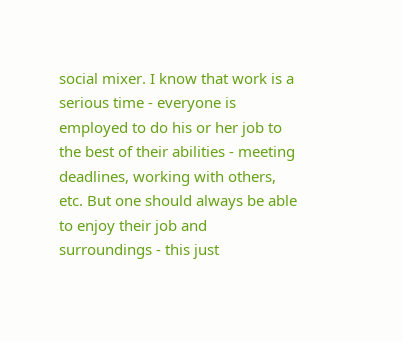social mixer. I know that work is a serious time - everyone is employed to do his or her job to the best of their abilities - meeting deadlines, working with others, etc. But one should always be able to enjoy their job and surroundings - this just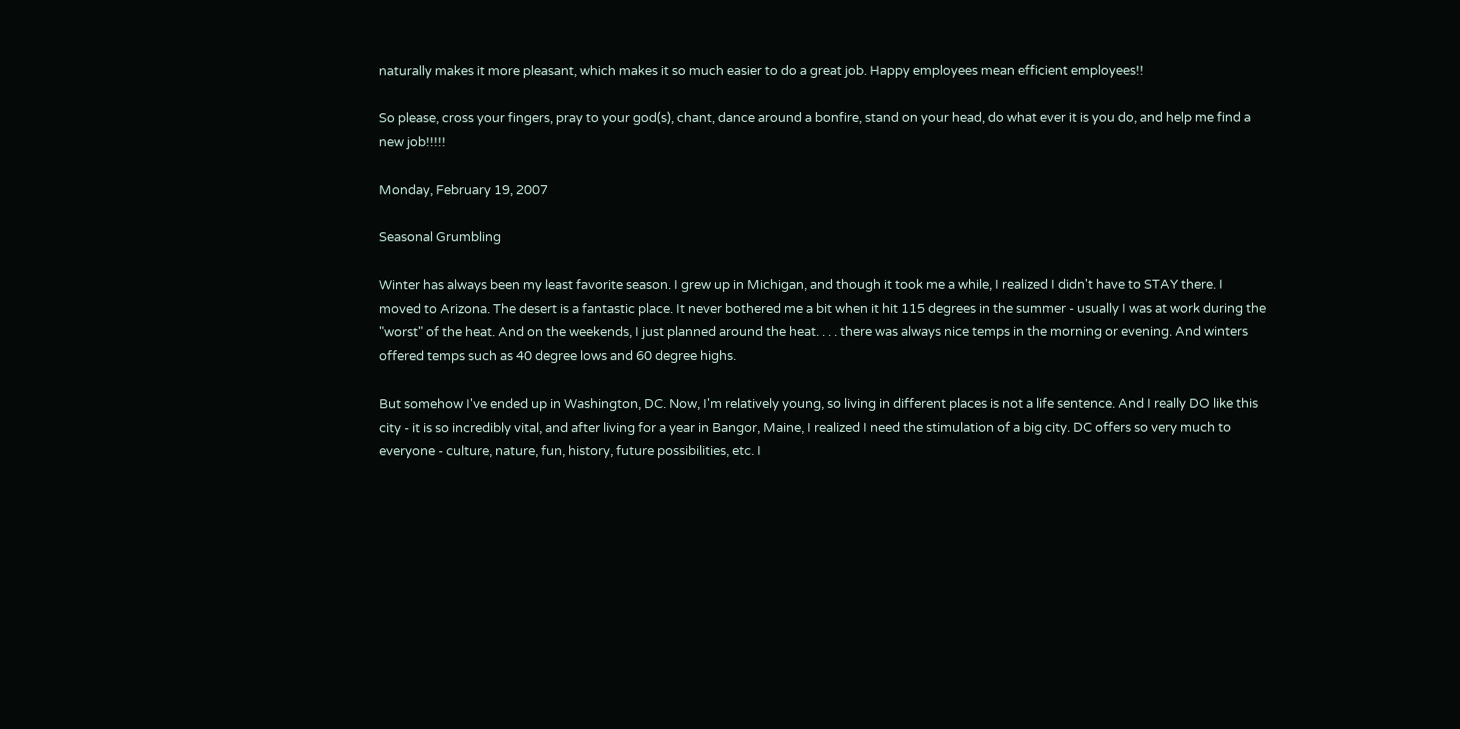naturally makes it more pleasant, which makes it so much easier to do a great job. Happy employees mean efficient employees!!

So please, cross your fingers, pray to your god(s), chant, dance around a bonfire, stand on your head, do what ever it is you do, and help me find a new job!!!!!

Monday, February 19, 2007

Seasonal Grumbling

Winter has always been my least favorite season. I grew up in Michigan, and though it took me a while, I realized I didn't have to STAY there. I moved to Arizona. The desert is a fantastic place. It never bothered me a bit when it hit 115 degrees in the summer - usually I was at work during the "worst" of the heat. And on the weekends, I just planned around the heat. . . . there was always nice temps in the morning or evening. And winters offered temps such as 40 degree lows and 60 degree highs.

But somehow I've ended up in Washington, DC. Now, I'm relatively young, so living in different places is not a life sentence. And I really DO like this city - it is so incredibly vital, and after living for a year in Bangor, Maine, I realized I need the stimulation of a big city. DC offers so very much to everyone - culture, nature, fun, history, future possibilities, etc. I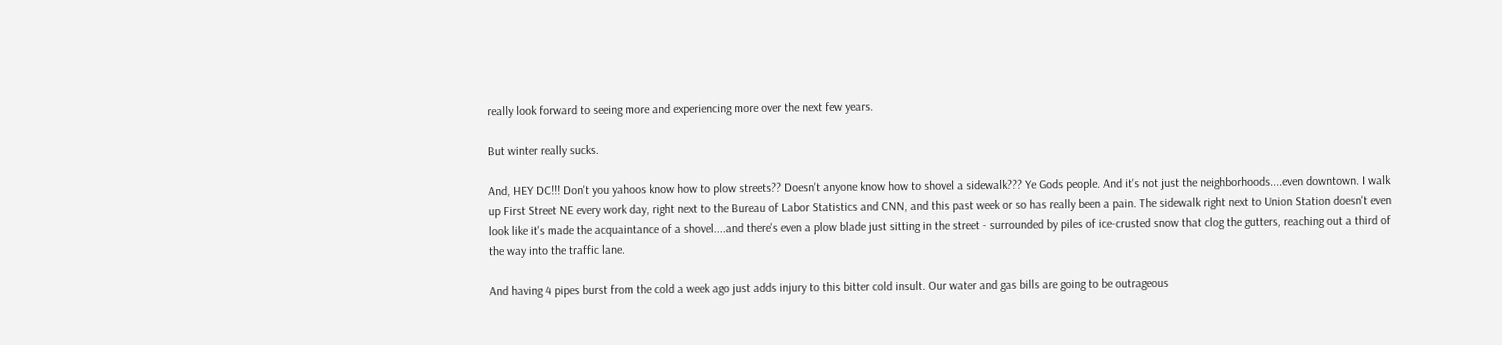really look forward to seeing more and experiencing more over the next few years.

But winter really sucks.

And, HEY DC!!! Don't you yahoos know how to plow streets?? Doesn't anyone know how to shovel a sidewalk??? Ye Gods people. And it's not just the neighborhoods....even downtown. I walk up First Street NE every work day, right next to the Bureau of Labor Statistics and CNN, and this past week or so has really been a pain. The sidewalk right next to Union Station doesn't even look like it's made the acquaintance of a shovel....and there's even a plow blade just sitting in the street - surrounded by piles of ice-crusted snow that clog the gutters, reaching out a third of the way into the traffic lane.

And having 4 pipes burst from the cold a week ago just adds injury to this bitter cold insult. Our water and gas bills are going to be outrageous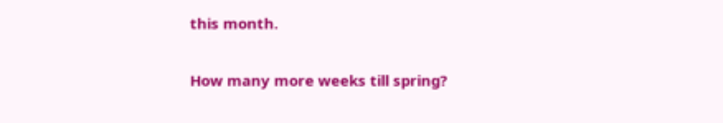this month.

How many more weeks till spring?